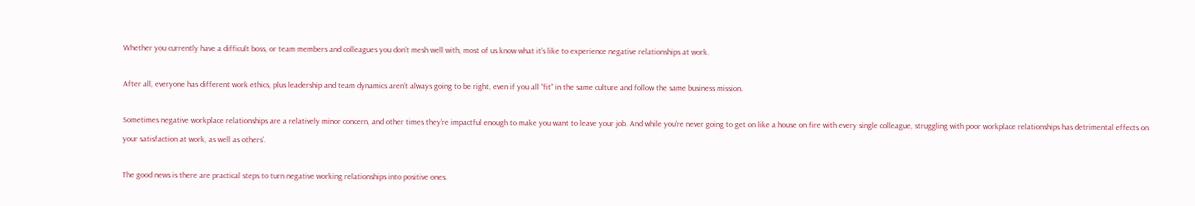Whether you currently have a difficult boss, or team members and colleagues you don’t mesh well with, most of us know what it’s like to experience negative relationships at work.

After all, everyone has different work ethics, plus leadership and team dynamics aren’t always going to be right, even if you all “fit” in the same culture and follow the same business mission.

Sometimes negative workplace relationships are a relatively minor concern, and other times they’re impactful enough to make you want to leave your job. And while you’re never going to get on like a house on fire with every single colleague, struggling with poor workplace relationships has detrimental effects on your satisfaction at work, as well as others’.

The good news is there are practical steps to turn negative working relationships into positive ones.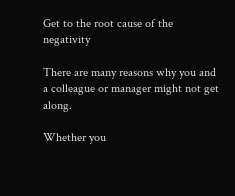Get to the root cause of the negativity

There are many reasons why you and a colleague or manager might not get along.

Whether you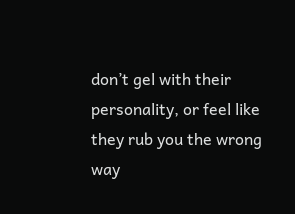don’t gel with their personality, or feel like they rub you the wrong way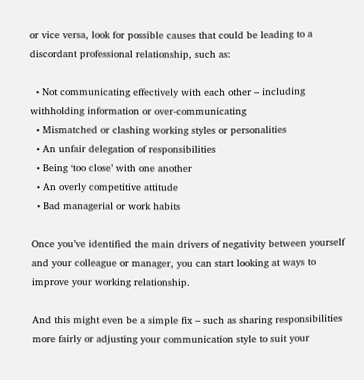or vice versa, look for possible causes that could be leading to a discordant professional relationship, such as:

  • Not communicating effectively with each other – including withholding information or over-communicating
  • Mismatched or clashing working styles or personalities
  • An unfair delegation of responsibilities
  • Being ‘too close’ with one another
  • An overly competitive attitude
  • Bad managerial or work habits

Once you’ve identified the main drivers of negativity between yourself and your colleague or manager, you can start looking at ways to improve your working relationship.

And this might even be a simple fix – such as sharing responsibilities more fairly or adjusting your communication style to suit your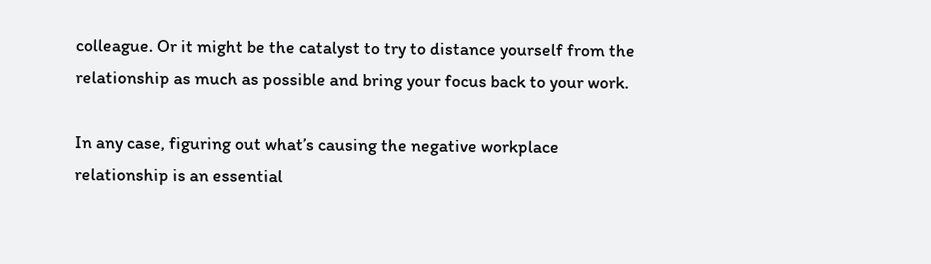colleague. Or it might be the catalyst to try to distance yourself from the relationship as much as possible and bring your focus back to your work.

In any case, figuring out what’s causing the negative workplace relationship is an essential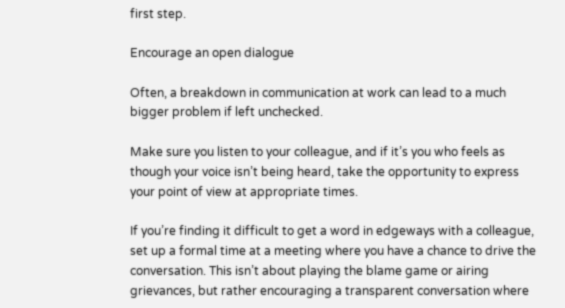first step.

Encourage an open dialogue

Often, a breakdown in communication at work can lead to a much bigger problem if left unchecked.

Make sure you listen to your colleague, and if it’s you who feels as though your voice isn’t being heard, take the opportunity to express your point of view at appropriate times.

If you’re finding it difficult to get a word in edgeways with a colleague, set up a formal time at a meeting where you have a chance to drive the conversation. This isn’t about playing the blame game or airing grievances, but rather encouraging a transparent conversation where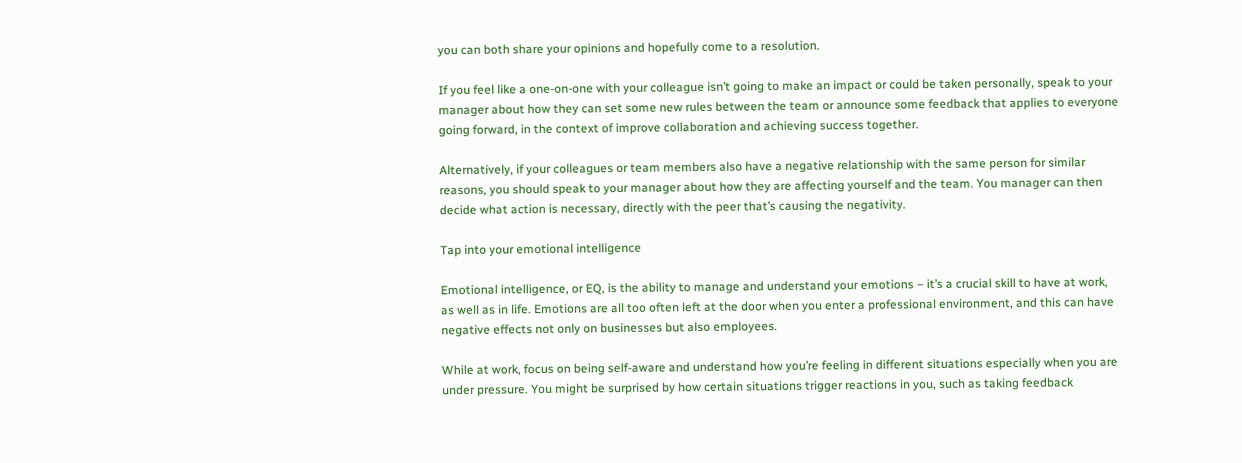you can both share your opinions and hopefully come to a resolution.

If you feel like a one-on-one with your colleague isn’t going to make an impact or could be taken personally, speak to your manager about how they can set some new rules between the team or announce some feedback that applies to everyone going forward, in the context of improve collaboration and achieving success together.

Alternatively, if your colleagues or team members also have a negative relationship with the same person for similar reasons, you should speak to your manager about how they are affecting yourself and the team. You manager can then decide what action is necessary, directly with the peer that’s causing the negativity.

Tap into your emotional intelligence

Emotional intelligence, or EQ, is the ability to manage and understand your emotions – it’s a crucial skill to have at work, as well as in life. Emotions are all too often left at the door when you enter a professional environment, and this can have negative effects not only on businesses but also employees.

While at work, focus on being self-aware and understand how you’re feeling in different situations especially when you are under pressure. You might be surprised by how certain situations trigger reactions in you, such as taking feedback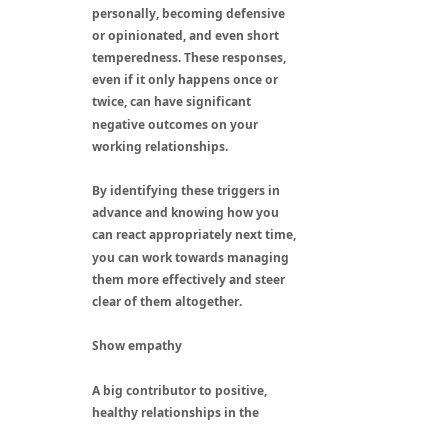personally, becoming defensive or opinionated, and even short temperedness. These responses, even if it only happens once or twice, can have significant negative outcomes on your working relationships.

By identifying these triggers in advance and knowing how you can react appropriately next time, you can work towards managing them more effectively and steer clear of them altogether.

Show empathy

A big contributor to positive, healthy relationships in the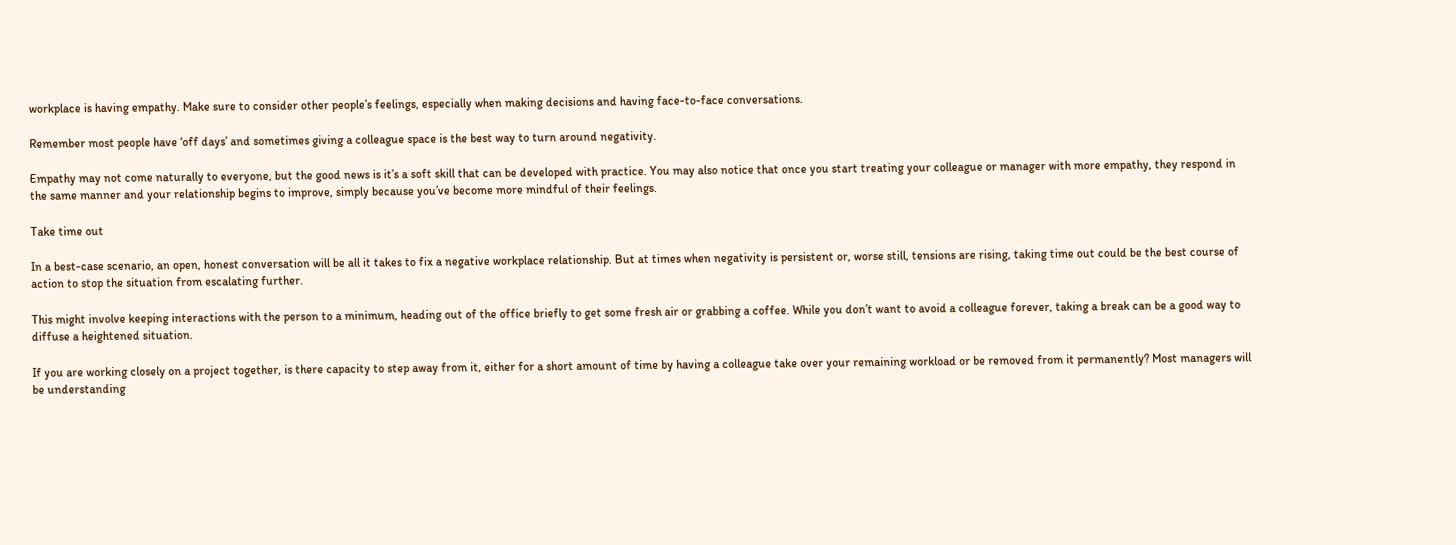workplace is having empathy. Make sure to consider other people’s feelings, especially when making decisions and having face-to-face conversations.

Remember most people have ‘off days’ and sometimes giving a colleague space is the best way to turn around negativity.

Empathy may not come naturally to everyone, but the good news is it’s a soft skill that can be developed with practice. You may also notice that once you start treating your colleague or manager with more empathy, they respond in the same manner and your relationship begins to improve, simply because you’ve become more mindful of their feelings.

Take time out

In a best-case scenario, an open, honest conversation will be all it takes to fix a negative workplace relationship. But at times when negativity is persistent or, worse still, tensions are rising, taking time out could be the best course of action to stop the situation from escalating further.

This might involve keeping interactions with the person to a minimum, heading out of the office briefly to get some fresh air or grabbing a coffee. While you don’t want to avoid a colleague forever, taking a break can be a good way to diffuse a heightened situation.

If you are working closely on a project together, is there capacity to step away from it, either for a short amount of time by having a colleague take over your remaining workload or be removed from it permanently? Most managers will be understanding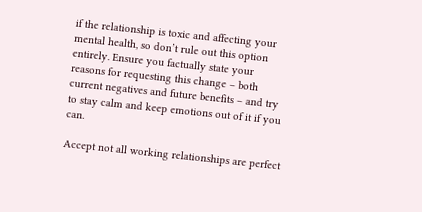if the relationship is toxic and affecting your mental health, so don’t rule out this option entirely. Ensure you factually state your reasons for requesting this change – both current negatives and future benefits – and try to stay calm and keep emotions out of it if you can.

Accept not all working relationships are perfect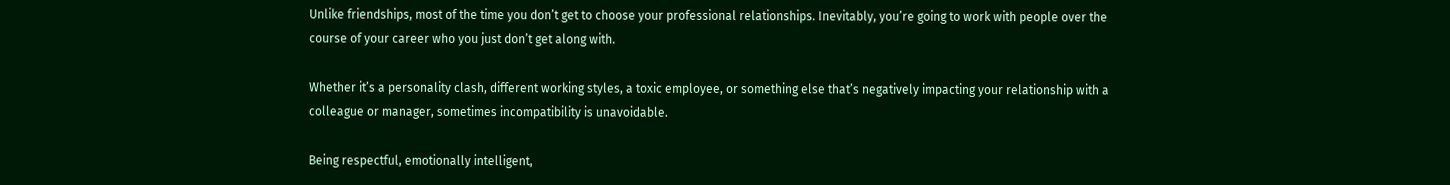Unlike friendships, most of the time you don’t get to choose your professional relationships. Inevitably, you’re going to work with people over the course of your career who you just don’t get along with.

Whether it’s a personality clash, different working styles, a toxic employee, or something else that’s negatively impacting your relationship with a colleague or manager, sometimes incompatibility is unavoidable.

Being respectful, emotionally intelligent,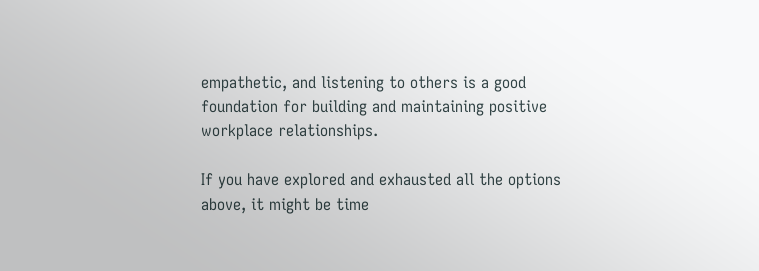empathetic, and listening to others is a good foundation for building and maintaining positive workplace relationships.

If you have explored and exhausted all the options above, it might be time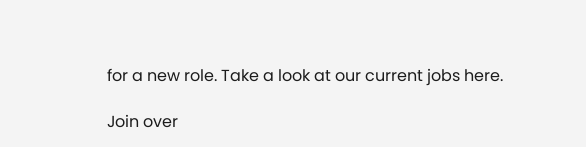for a new role. Take a look at our current jobs here.

Join over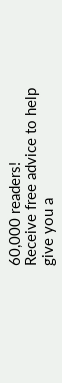60,000 readers!
Receive free advice to help give you a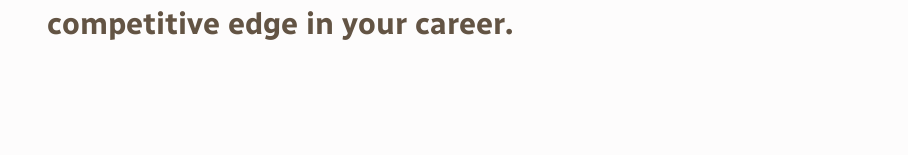competitive edge in your career.